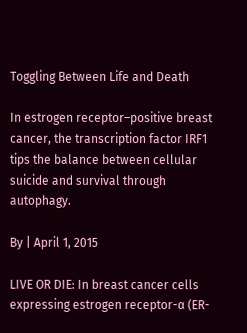Toggling Between Life and Death

In estrogen receptor–positive breast cancer, the transcription factor IRF1 tips the balance between cellular suicide and survival through autophagy.

By | April 1, 2015

LIVE OR DIE: In breast cancer cells expressing estrogen receptor-α (ER-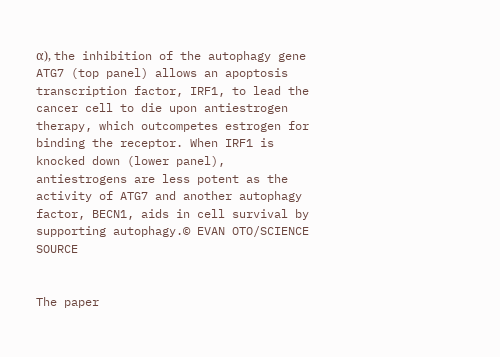α), the inhibition of the autophagy gene ATG7 (top panel) allows an apoptosis transcription factor, IRF1, to lead the cancer cell to die upon antiestrogen therapy, which outcompetes estrogen for binding the receptor. When IRF1 is knocked down (lower panel), antiestrogens are less potent as the activity of ATG7 and another autophagy factor, BECN1, aids in cell survival by supporting autophagy.© EVAN OTO/SCIENCE SOURCE


The paper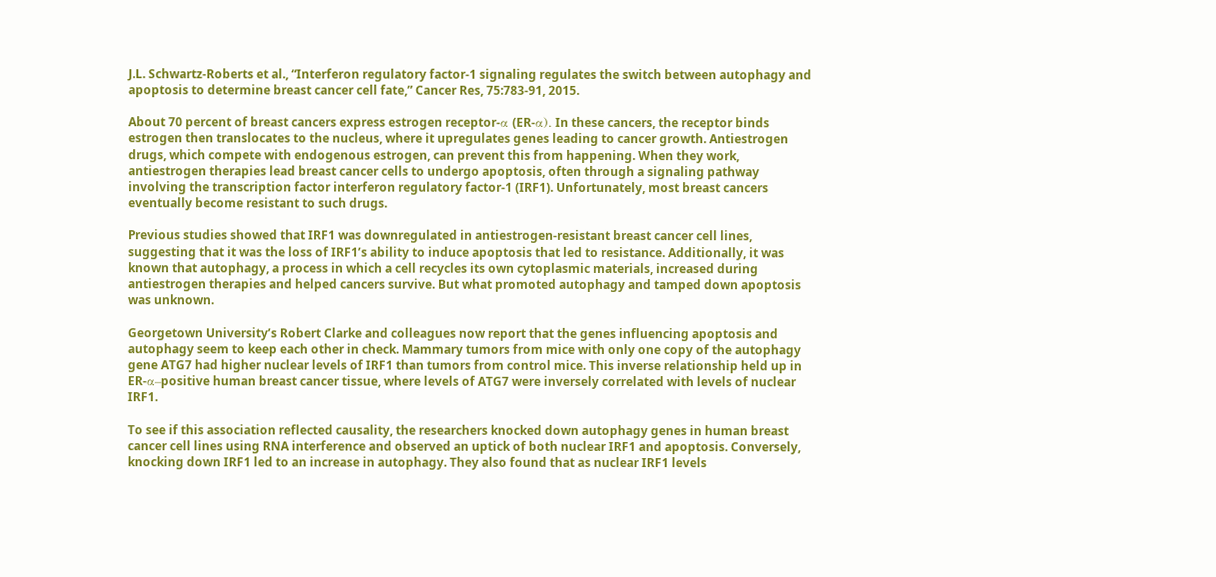J.L. Schwartz-Roberts et al., “Interferon regulatory factor-1 signaling regulates the switch between autophagy and apoptosis to determine breast cancer cell fate,” Cancer Res, 75:783-91, 2015.

About 70 percent of breast cancers express estrogen receptor-α (ER-α). In these cancers, the receptor binds estrogen then translocates to the nucleus, where it upregulates genes leading to cancer growth. Antiestrogen drugs, which compete with endogenous estrogen, can prevent this from happening. When they work, antiestrogen therapies lead breast cancer cells to undergo apoptosis, often through a signaling pathway involving the transcription factor interferon regulatory factor-1 (IRF1). Unfortunately, most breast cancers eventually become resistant to such drugs.

Previous studies showed that IRF1 was downregulated in antiestrogen-resistant breast cancer cell lines, suggesting that it was the loss of IRF1’s ability to induce apoptosis that led to resistance. Additionally, it was known that autophagy, a process in which a cell recycles its own cytoplasmic materials, increased during antiestrogen therapies and helped cancers survive. But what promoted autophagy and tamped down apoptosis was unknown.

Georgetown University’s Robert Clarke and colleagues now report that the genes influencing apoptosis and autophagy seem to keep each other in check. Mammary tumors from mice with only one copy of the autophagy gene ATG7 had higher nuclear levels of IRF1 than tumors from control mice. This inverse relationship held up in ER-α–positive human breast cancer tissue, where levels of ATG7 were inversely correlated with levels of nuclear IRF1.

To see if this association reflected causality, the researchers knocked down autophagy genes in human breast cancer cell lines using RNA interference and observed an uptick of both nuclear IRF1 and apoptosis. Conversely, knocking down IRF1 led to an increase in autophagy. They also found that as nuclear IRF1 levels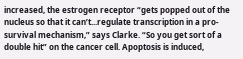increased, the estrogen receptor “gets popped out of the nucleus so that it can’t...regulate transcription in a pro-survival mechanism,” says Clarke. “So you get sort of a double hit” on the cancer cell. Apoptosis is induced,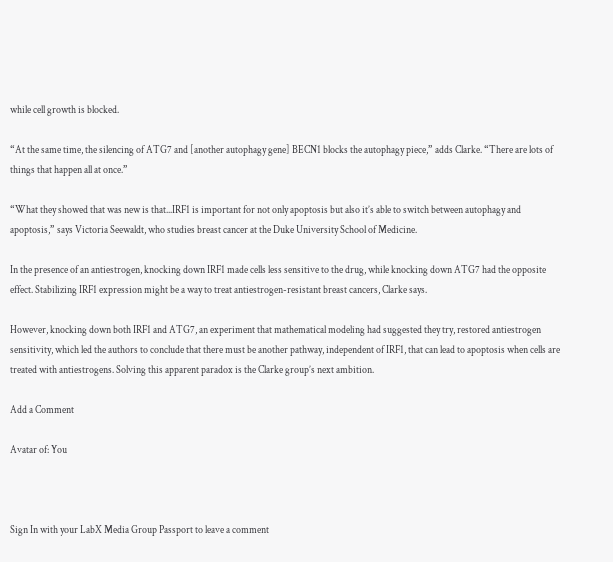while cell growth is blocked.

“At the same time, the silencing of ATG7 and [another autophagy gene] BECN1 blocks the autophagy piece,” adds Clarke. “There are lots of things that happen all at once.”

“What they showed that was new is that...IRF1 is important for not only apoptosis but also it’s able to switch between autophagy and apoptosis,” says Victoria Seewaldt, who studies breast cancer at the Duke University School of Medicine.

In the presence of an antiestrogen, knocking down IRF1 made cells less sensitive to the drug, while knocking down ATG7 had the opposite effect. Stabilizing IRF1 expression might be a way to treat antiestrogen-resistant breast cancers, Clarke says.

However, knocking down both IRF1 and ATG7, an experiment that mathematical modeling had suggested they try, restored antiestrogen sensitivity, which led the authors to conclude that there must be another pathway, independent of IRF1, that can lead to apoptosis when cells are treated with antiestrogens. Solving this apparent paradox is the Clarke group’s next ambition.

Add a Comment

Avatar of: You



Sign In with your LabX Media Group Passport to leave a comment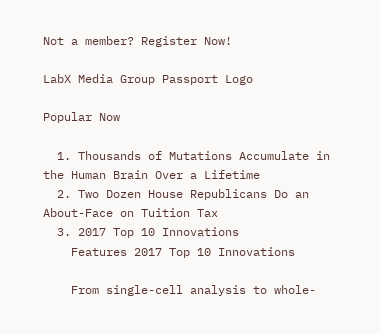Not a member? Register Now!

LabX Media Group Passport Logo

Popular Now

  1. Thousands of Mutations Accumulate in the Human Brain Over a Lifetime
  2. Two Dozen House Republicans Do an About-Face on Tuition Tax
  3. 2017 Top 10 Innovations
    Features 2017 Top 10 Innovations

    From single-cell analysis to whole-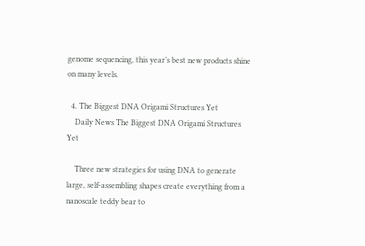genome sequencing, this year’s best new products shine on many levels.

  4. The Biggest DNA Origami Structures Yet
    Daily News The Biggest DNA Origami Structures Yet

    Three new strategies for using DNA to generate large, self-assembling shapes create everything from a nanoscale teddy bear to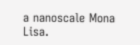a nanoscale Mona Lisa.